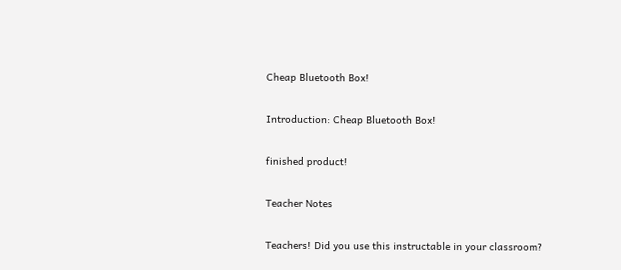Cheap Bluetooth Box!

Introduction: Cheap Bluetooth Box!

finished product!

Teacher Notes

Teachers! Did you use this instructable in your classroom?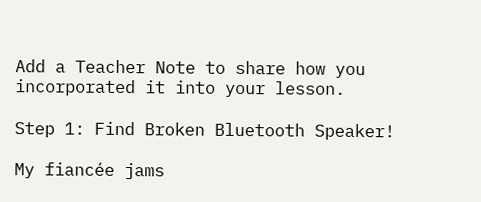Add a Teacher Note to share how you incorporated it into your lesson.

Step 1: Find Broken Bluetooth Speaker!

My fiancée jams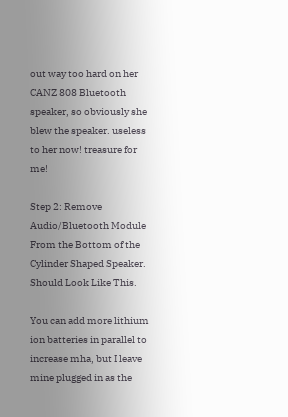out way too hard on her CANZ 808 Bluetooth speaker, so obviously she blew the speaker. useless to her now! treasure for me!

Step 2: Remove Audio/Bluetooth Module From the Bottom of the Cylinder Shaped Speaker. Should Look Like This.

You can add more lithium ion batteries in parallel to increase mha, but I leave mine plugged in as the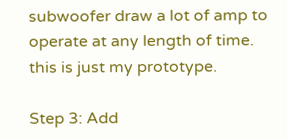subwoofer draw a lot of amp to operate at any length of time. this is just my prototype.

Step 3: Add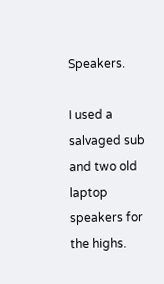Speakers.

I used a salvaged sub and two old laptop speakers for the highs.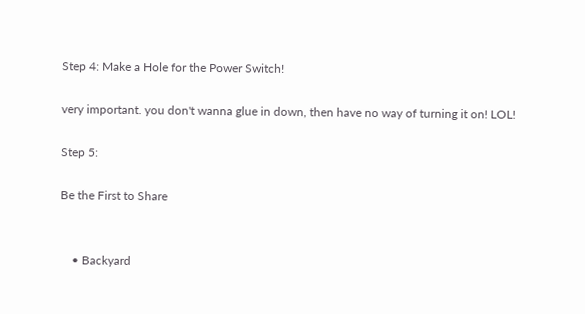Step 4: Make a Hole for the Power Switch!

very important. you don't wanna glue in down, then have no way of turning it on! LOL!

Step 5:

Be the First to Share


    • Backyard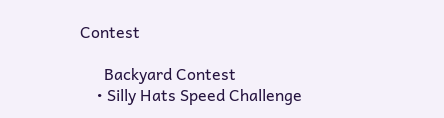Contest

      Backyard Contest
    • Silly Hats Speed Challenge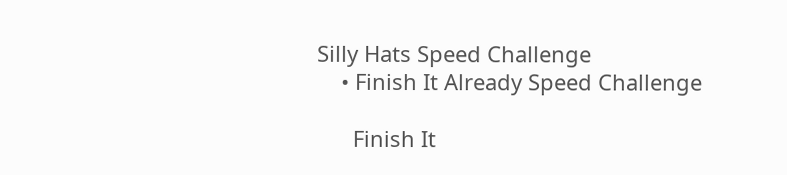Silly Hats Speed Challenge
    • Finish It Already Speed Challenge

      Finish It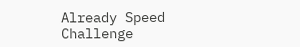Already Speed Challenge